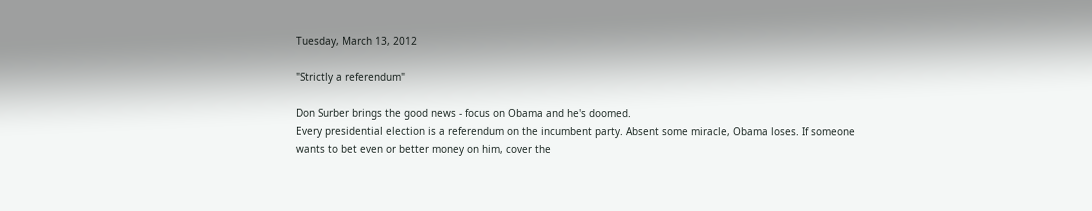Tuesday, March 13, 2012

"Strictly a referendum"

Don Surber brings the good news - focus on Obama and he's doomed.
Every presidential election is a referendum on the incumbent party. Absent some miracle, Obama loses. If someone wants to bet even or better money on him, cover the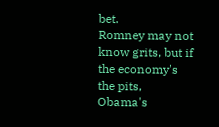bet.
Romney may not know grits, but if the economy's the pits, Obama's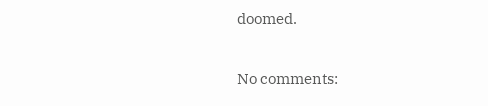doomed.

No comments: